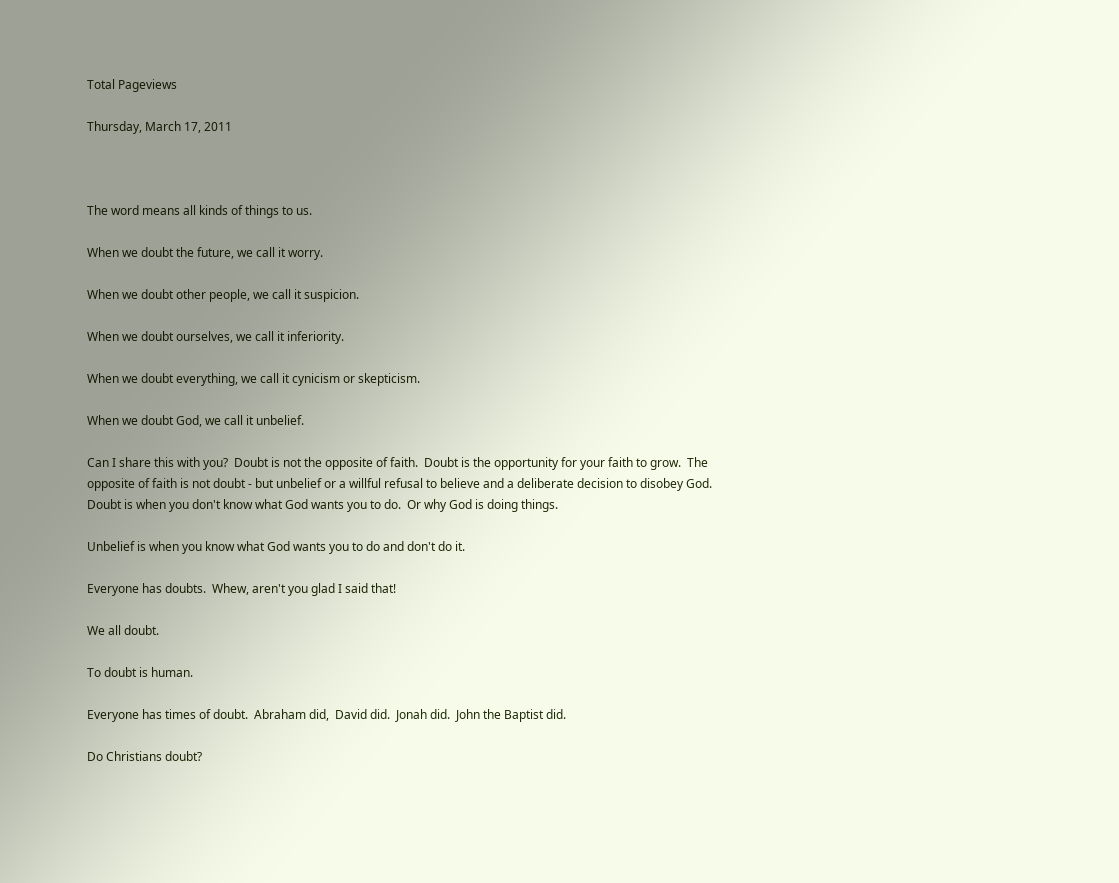Total Pageviews

Thursday, March 17, 2011



The word means all kinds of things to us.

When we doubt the future, we call it worry.

When we doubt other people, we call it suspicion.

When we doubt ourselves, we call it inferiority.

When we doubt everything, we call it cynicism or skepticism.

When we doubt God, we call it unbelief.

Can I share this with you?  Doubt is not the opposite of faith.  Doubt is the opportunity for your faith to grow.  The opposite of faith is not doubt - but unbelief or a willful refusal to believe and a deliberate decision to disobey God.  Doubt is when you don't know what God wants you to do.  Or why God is doing things.

Unbelief is when you know what God wants you to do and don't do it.

Everyone has doubts.  Whew, aren't you glad I said that!

We all doubt.

To doubt is human.

Everyone has times of doubt.  Abraham did,  David did.  Jonah did.  John the Baptist did.

Do Christians doubt?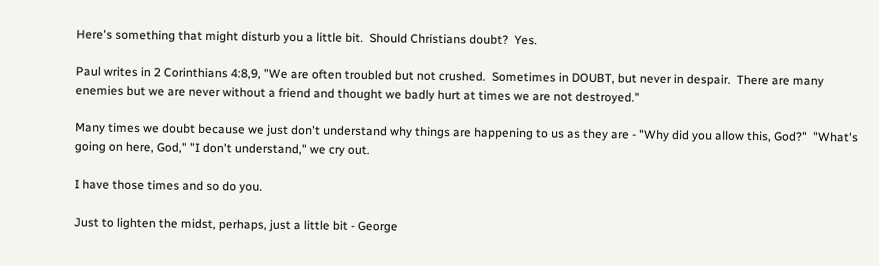Here's something that might disturb you a little bit.  Should Christians doubt?  Yes.

Paul writes in 2 Corinthians 4:8,9, "We are often troubled but not crushed.  Sometimes in DOUBT, but never in despair.  There are many enemies but we are never without a friend and thought we badly hurt at times we are not destroyed."

Many times we doubt because we just don't understand why things are happening to us as they are - "Why did you allow this, God?"  "What's going on here, God," "I don't understand," we cry out.

I have those times and so do you.

Just to lighten the midst, perhaps, just a little bit - George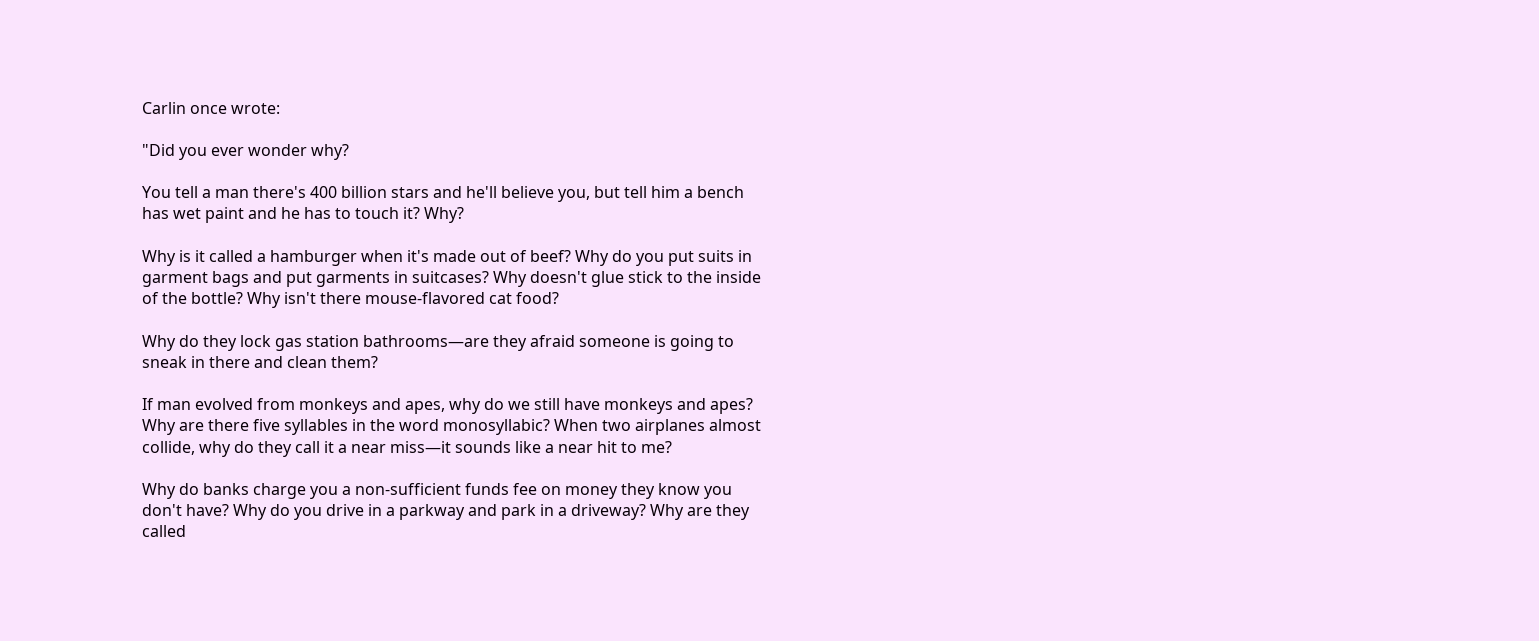Carlin once wrote:

"Did you ever wonder why?

You tell a man there's 400 billion stars and he'll believe you, but tell him a bench has wet paint and he has to touch it? Why?

Why is it called a hamburger when it's made out of beef? Why do you put suits in garment bags and put garments in suitcases? Why doesn't glue stick to the inside of the bottle? Why isn't there mouse-flavored cat food?

Why do they lock gas station bathrooms—are they afraid someone is going to sneak in there and clean them?

If man evolved from monkeys and apes, why do we still have monkeys and apes? Why are there five syllables in the word monosyllabic? When two airplanes almost collide, why do they call it a near miss—it sounds like a near hit to me?

Why do banks charge you a non-sufficient funds fee on money they know you don't have? Why do you drive in a parkway and park in a driveway? Why are they called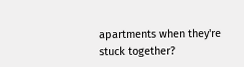apartments when they're stuck together?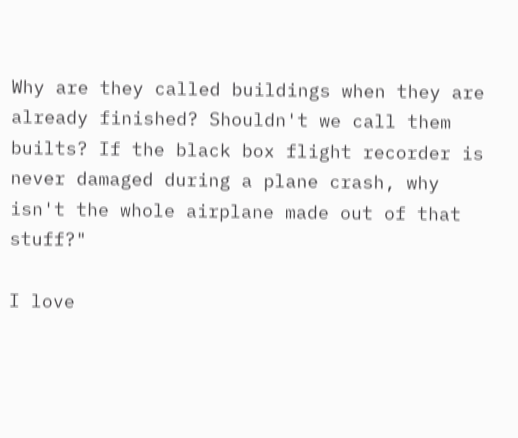Why are they called buildings when they are already finished? Shouldn't we call them builts? If the black box flight recorder is never damaged during a plane crash, why isn't the whole airplane made out of that stuff?"

I love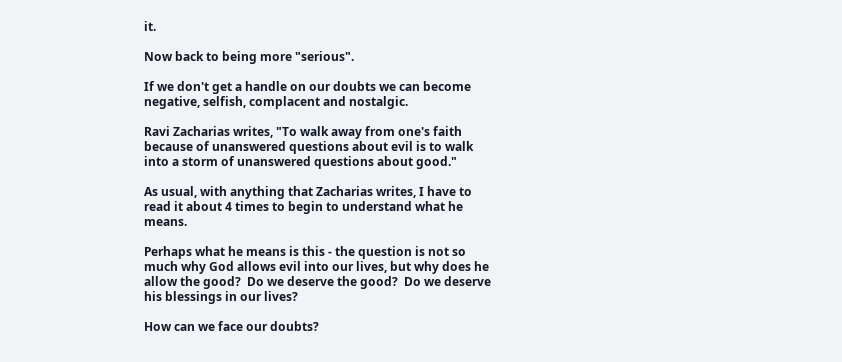it.

Now back to being more "serious".

If we don't get a handle on our doubts we can become negative, selfish, complacent and nostalgic.

Ravi Zacharias writes, "To walk away from one's faith because of unanswered questions about evil is to walk into a storm of unanswered questions about good."

As usual, with anything that Zacharias writes, I have to read it about 4 times to begin to understand what he means.

Perhaps what he means is this - the question is not so much why God allows evil into our lives, but why does he allow the good?  Do we deserve the good?  Do we deserve his blessings in our lives?

How can we face our doubts?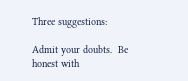Three suggestions:

Admit your doubts.  Be honest with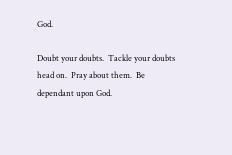God.

Doubt your doubts.  Tackle your doubts head on.  Pray about them.  Be dependant upon God.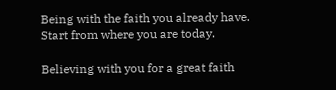Being with the faith you already have.  Start from where you are today.

Believing with you for a great faith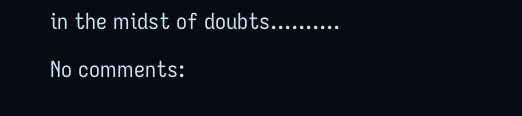in the midst of doubts..........

No comments: